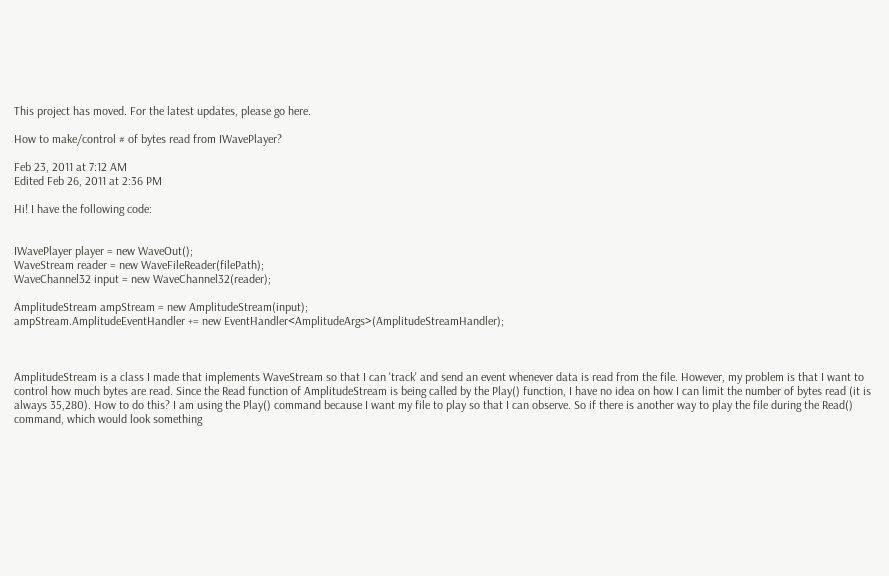This project has moved. For the latest updates, please go here.

How to make/control # of bytes read from IWavePlayer?

Feb 23, 2011 at 7:12 AM
Edited Feb 26, 2011 at 2:36 PM

Hi! I have the following code:


IWavePlayer player = new WaveOut();
WaveStream reader = new WaveFileReader(filePath);
WaveChannel32 input = new WaveChannel32(reader);

AmplitudeStream ampStream = new AmplitudeStream(input);
ampStream.AmplitudeEventHandler += new EventHandler<AmplitudeArgs>(AmplitudeStreamHandler);



AmplitudeStream is a class I made that implements WaveStream so that I can 'track' and send an event whenever data is read from the file. However, my problem is that I want to control how much bytes are read. Since the Read function of AmplitudeStream is being called by the Play() function, I have no idea on how I can limit the number of bytes read (it is always 35,280). How to do this? I am using the Play() command because I want my file to play so that I can observe. So if there is another way to play the file during the Read() command, which would look something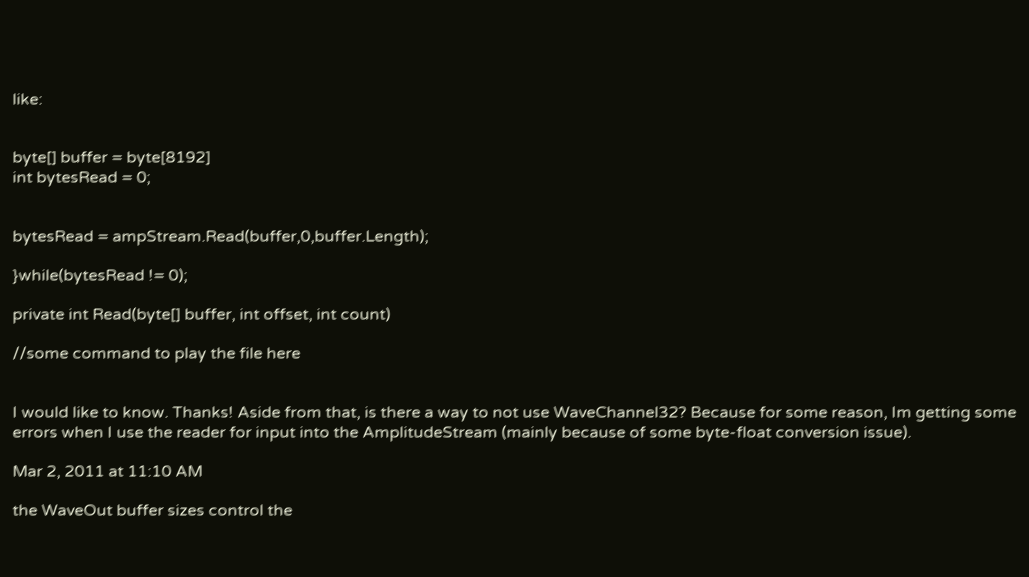like:


byte[] buffer = byte[8192]
int bytesRead = 0;


bytesRead = ampStream.Read(buffer,0,buffer.Length);

}while(bytesRead != 0);

private int Read(byte[] buffer, int offset, int count)

//some command to play the file here


I would like to know. Thanks! Aside from that, is there a way to not use WaveChannel32? Because for some reason, Im getting some errors when I use the reader for input into the AmplitudeStream (mainly because of some byte-float conversion issue).

Mar 2, 2011 at 11:10 AM

the WaveOut buffer sizes control the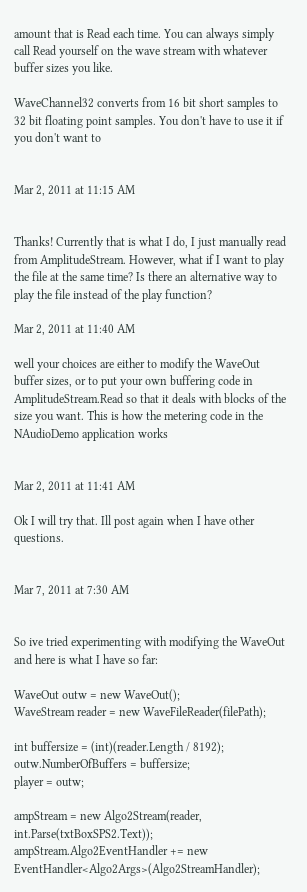amount that is Read each time. You can always simply call Read yourself on the wave stream with whatever buffer sizes you like.

WaveChannel32 converts from 16 bit short samples to 32 bit floating point samples. You don't have to use it if you don't want to


Mar 2, 2011 at 11:15 AM


Thanks! Currently that is what I do, I just manually read from AmplitudeStream. However, what if I want to play the file at the same time? Is there an alternative way to play the file instead of the play function?

Mar 2, 2011 at 11:40 AM

well your choices are either to modify the WaveOut buffer sizes, or to put your own buffering code in AmplitudeStream.Read so that it deals with blocks of the size you want. This is how the metering code in the NAudioDemo application works


Mar 2, 2011 at 11:41 AM

Ok I will try that. Ill post again when I have other questions.


Mar 7, 2011 at 7:30 AM


So ive tried experimenting with modifying the WaveOut and here is what I have so far:

WaveOut outw = new WaveOut();
WaveStream reader = new WaveFileReader(filePath);

int buffersize = (int)(reader.Length / 8192);
outw.NumberOfBuffers = buffersize;
player = outw;

ampStream = new Algo2Stream(reader, int.Parse(txtBoxSPS2.Text));
ampStream.Algo2EventHandler += new EventHandler<Algo2Args>(Algo2StreamHandler);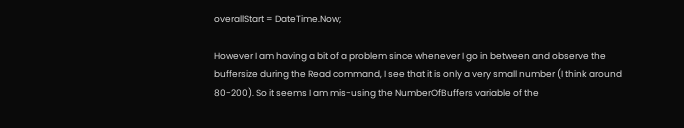overallStart = DateTime.Now;

However I am having a bit of a problem since whenever I go in between and observe the buffersize during the Read command, I see that it is only a very small number (I think around 80-200). So it seems I am mis-using the NumberOfBuffers variable of the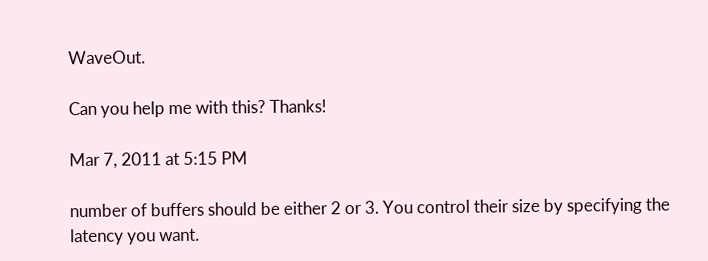WaveOut.

Can you help me with this? Thanks!

Mar 7, 2011 at 5:15 PM

number of buffers should be either 2 or 3. You control their size by specifying the latency you want.